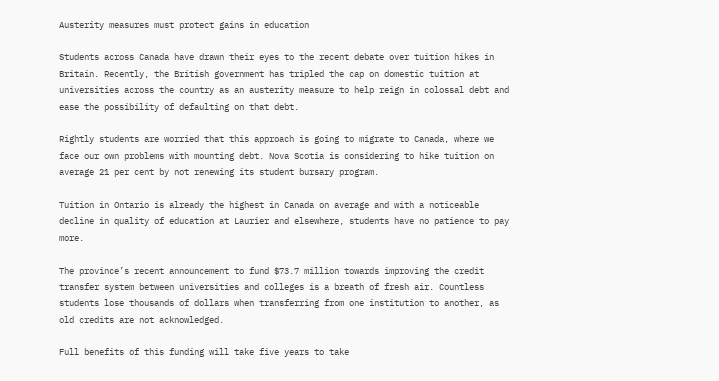Austerity measures must protect gains in education

Students across Canada have drawn their eyes to the recent debate over tuition hikes in Britain. Recently, the British government has tripled the cap on domestic tuition at universities across the country as an austerity measure to help reign in colossal debt and ease the possibility of defaulting on that debt.

Rightly students are worried that this approach is going to migrate to Canada, where we face our own problems with mounting debt. Nova Scotia is considering to hike tuition on average 21 per cent by not renewing its student bursary program.

Tuition in Ontario is already the highest in Canada on average and with a noticeable decline in quality of education at Laurier and elsewhere, students have no patience to pay more.

The province’s recent announcement to fund $73.7 million towards improving the credit transfer system between universities and colleges is a breath of fresh air. Countless students lose thousands of dollars when transferring from one institution to another, as old credits are not acknowledged.

Full benefits of this funding will take five years to take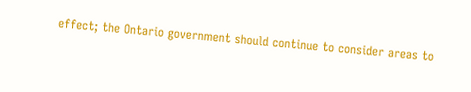effect; the Ontario government should continue to consider areas to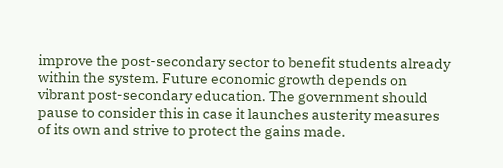improve the post-secondary sector to benefit students already within the system. Future economic growth depends on vibrant post-secondary education. The government should pause to consider this in case it launches austerity measures of its own and strive to protect the gains made.